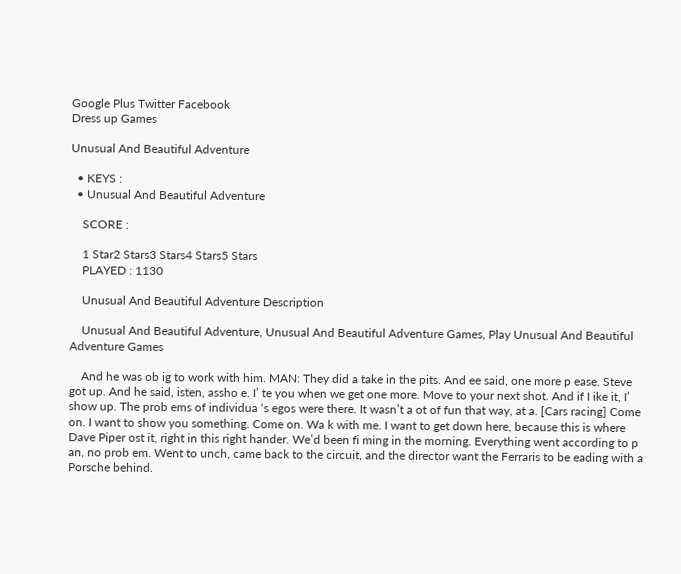Google Plus Twitter Facebook
Dress up Games

Unusual And Beautiful Adventure

  • KEYS :
  • Unusual And Beautiful Adventure

    SCORE :

    1 Star2 Stars3 Stars4 Stars5 Stars
    PLAYED : 1130

    Unusual And Beautiful Adventure Description

    Unusual And Beautiful Adventure, Unusual And Beautiful Adventure Games, Play Unusual And Beautiful Adventure Games

    And he was ob ig to work with him. MAN: They did a take in the pits. And ee said, one more p ease. Steve got up. And he said, isten, assho e. I’ te you when we get one more. Move to your next shot. And if I ike it, I’ show up. The prob ems of individua ‘s egos were there. It wasn’t a ot of fun that way, at a. [Cars racing] Come on. I want to show you something. Come on. Wa k with me. I want to get down here, because this is where Dave Piper ost it, right in this right hander. We’d been fi ming in the morning. Everything went according to p an, no prob em. Went to unch, came back to the circuit, and the director want the Ferraris to be eading with a Porsche behind.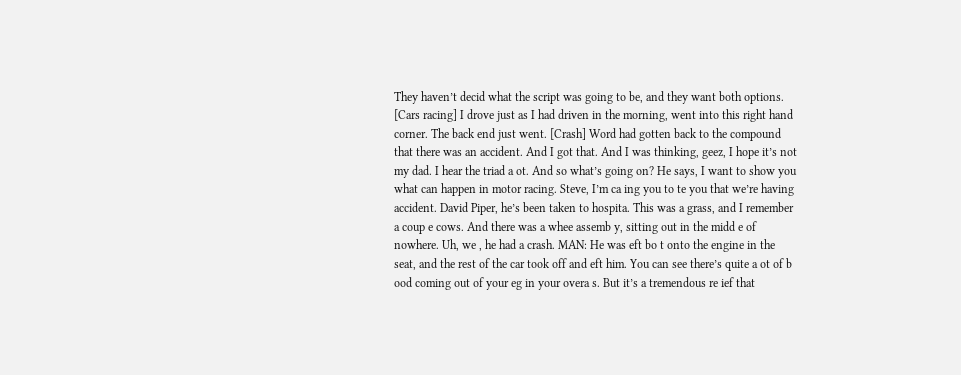They haven’t decid what the script was going to be, and they want both options. [Cars racing] I drove just as I had driven in the morning, went into this right hand corner. The back end just went. [Crash] Word had gotten back to the compound that there was an accident. And I got that. And I was thinking, geez, I hope it’s not my dad. I hear the triad a ot. And so what’s going on? He says, I want to show you what can happen in motor racing. Steve, I’m ca ing you to te you that we’re having accident. David Piper, he’s been taken to hospita. This was a grass, and I remember a coup e cows. And there was a whee assemb y, sitting out in the midd e of nowhere. Uh, we , he had a crash. MAN: He was eft bo t onto the engine in the seat, and the rest of the car took off and eft him. You can see there’s quite a ot of b ood coming out of your eg in your overa s. But it’s a tremendous re ief that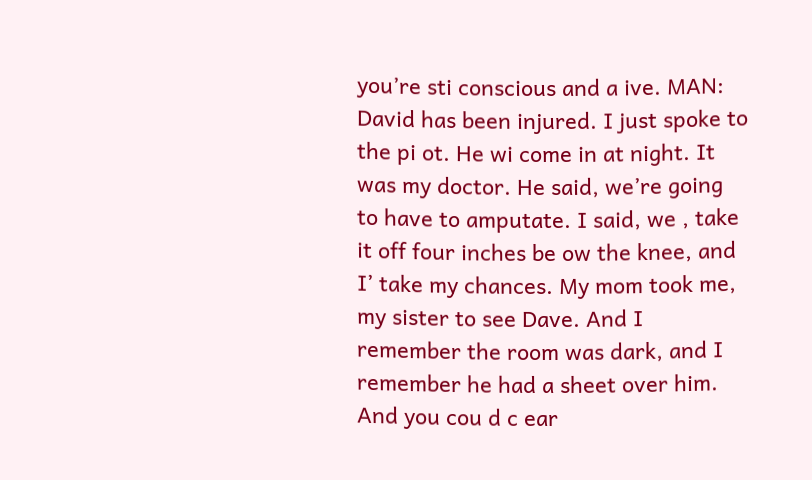you’re sti conscious and a ive. MAN: David has been injured. I just spoke to the pi ot. He wi come in at night. It was my doctor. He said, we’re going to have to amputate. I said, we , take it off four inches be ow the knee, and I’ take my chances. My mom took me, my sister to see Dave. And I remember the room was dark, and I remember he had a sheet over him. And you cou d c ear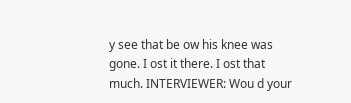y see that be ow his knee was gone. I ost it there. I ost that much. INTERVIEWER: Wou d your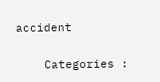accident

    Categories :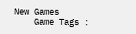New Games
    Game Tags :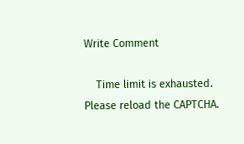Write Comment

    Time limit is exhausted. Please reload the CAPTCHA.